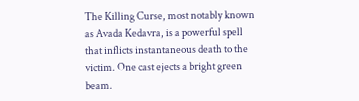The Killing Curse, most notably known as Avada Kedavra, is a powerful spell that inflicts instantaneous death to the victim. One cast ejects a bright green beam.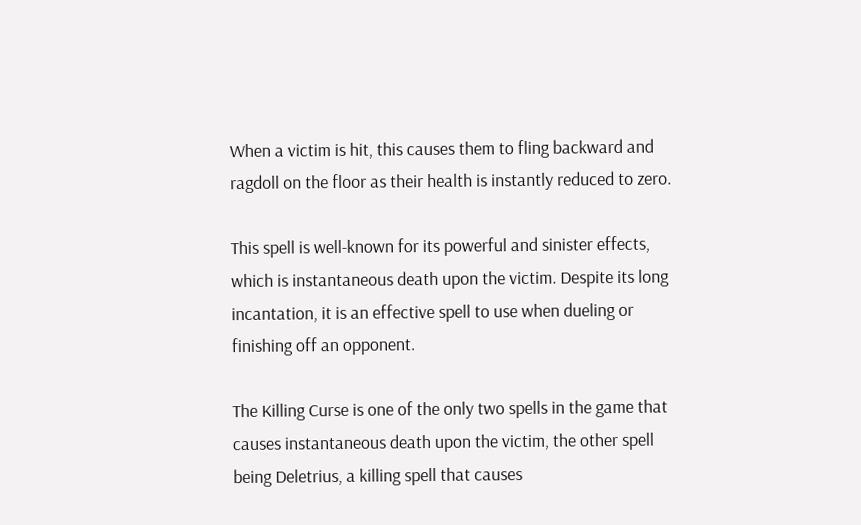When a victim is hit, this causes them to fling backward and ragdoll on the floor as their health is instantly reduced to zero.

This spell is well-known for its powerful and sinister effects, which is instantaneous death upon the victim. Despite its long incantation, it is an effective spell to use when dueling or finishing off an opponent.

The Killing Curse is one of the only two spells in the game that causes instantaneous death upon the victim, the other spell being Deletrius, a killing spell that causes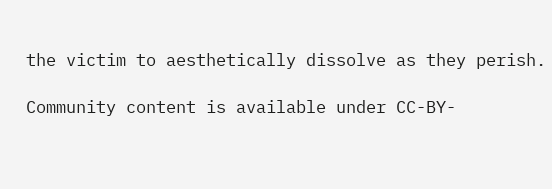the victim to aesthetically dissolve as they perish.

Community content is available under CC-BY-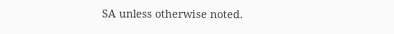SA unless otherwise noted.